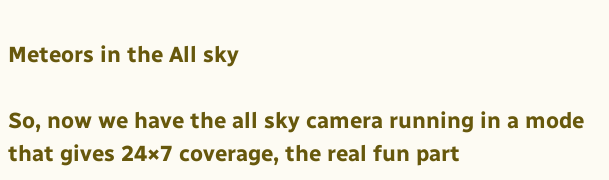Meteors in the All sky

So, now we have the all sky camera running in a mode that gives 24×7 coverage, the real fun part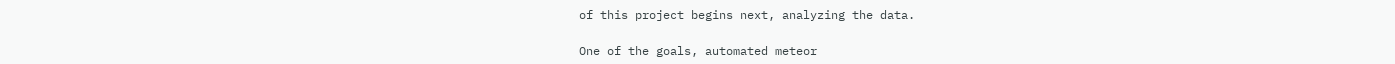of this project begins next, analyzing the data.

One of the goals, automated meteor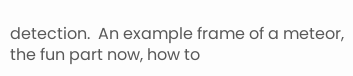detection.  An example frame of a meteor, the fun part now, how to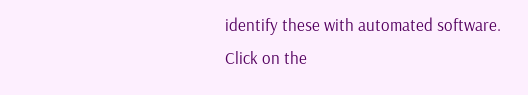identify these with automated software.  Click on the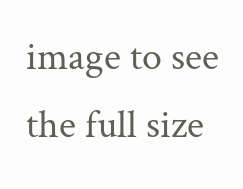image to see the full size